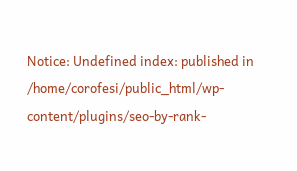Notice: Undefined index: published in /home/corofesi/public_html/wp-content/plugins/seo-by-rank-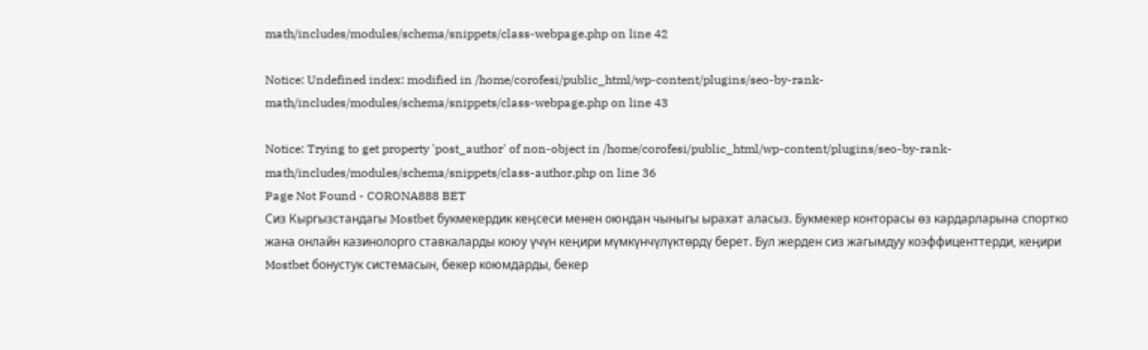math/includes/modules/schema/snippets/class-webpage.php on line 42

Notice: Undefined index: modified in /home/corofesi/public_html/wp-content/plugins/seo-by-rank-math/includes/modules/schema/snippets/class-webpage.php on line 43

Notice: Trying to get property 'post_author' of non-object in /home/corofesi/public_html/wp-content/plugins/seo-by-rank-math/includes/modules/schema/snippets/class-author.php on line 36
Page Not Found - CORONA888 BET
Сиз Кыргызстандагы Mostbet букмекердик кеңсеси менен оюндан чыныгы ырахат аласыз. Букмекер конторасы өз кардарларына спортко жана онлайн казинолорго ставкаларды коюу үчүн кеңири мүмкүнчүлүктөрдү берет. Бул жерден сиз жагымдуу коэффиценттерди, кеңири Mostbet бонустук системасын, бекер коюмдарды, бекер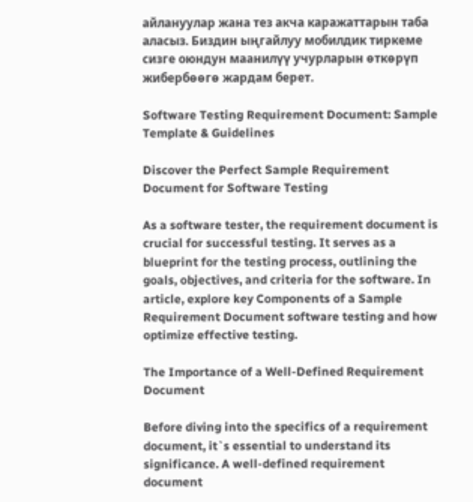айлануулар жана тез акча каражаттарын таба аласыз. Биздин ыңгайлуу мобилдик тиркеме сизге оюндун маанилүү учурларын өткөрүп жибербөөгө жардам берет.

Software Testing Requirement Document: Sample Template & Guidelines

Discover the Perfect Sample Requirement Document for Software Testing

As a software tester, the requirement document is crucial for successful testing. It serves as a blueprint for the testing process, outlining the goals, objectives, and criteria for the software. In article, explore key Components of a Sample Requirement Document software testing and how optimize effective testing.

The Importance of a Well-Defined Requirement Document

Before diving into the specifics of a requirement document, it`s essential to understand its significance. A well-defined requirement document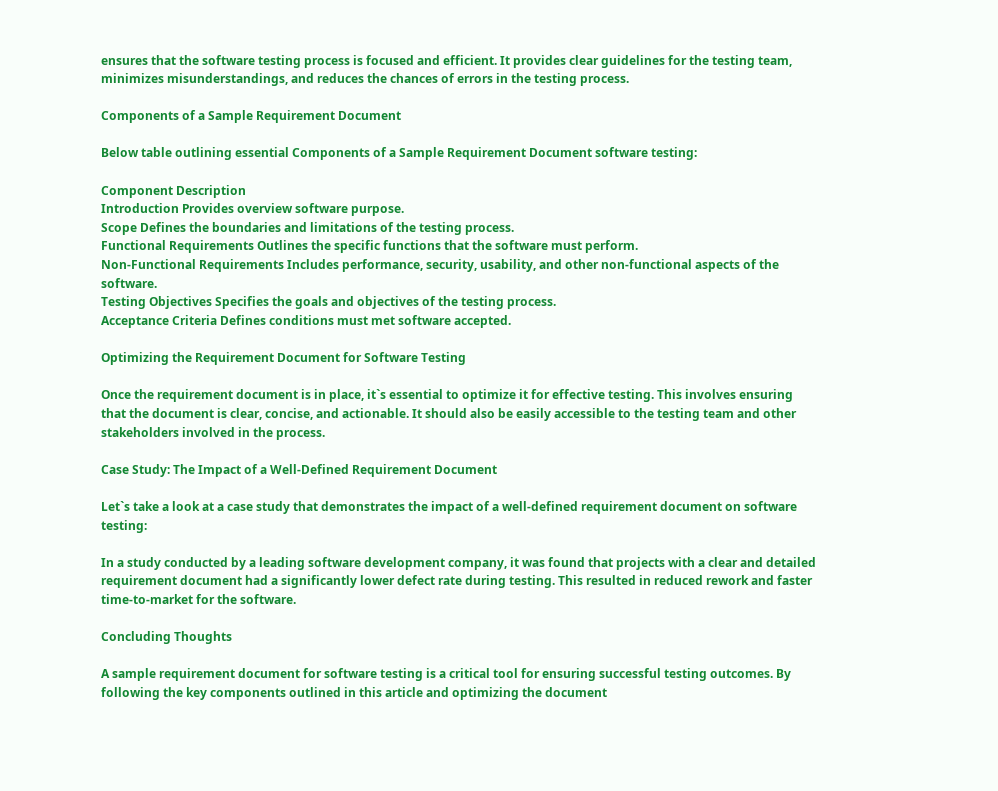ensures that the software testing process is focused and efficient. It provides clear guidelines for the testing team, minimizes misunderstandings, and reduces the chances of errors in the testing process.

Components of a Sample Requirement Document

Below table outlining essential Components of a Sample Requirement Document software testing:

Component Description
Introduction Provides overview software purpose.
Scope Defines the boundaries and limitations of the testing process.
Functional Requirements Outlines the specific functions that the software must perform.
Non-Functional Requirements Includes performance, security, usability, and other non-functional aspects of the software.
Testing Objectives Specifies the goals and objectives of the testing process.
Acceptance Criteria Defines conditions must met software accepted.

Optimizing the Requirement Document for Software Testing

Once the requirement document is in place, it`s essential to optimize it for effective testing. This involves ensuring that the document is clear, concise, and actionable. It should also be easily accessible to the testing team and other stakeholders involved in the process.

Case Study: The Impact of a Well-Defined Requirement Document

Let`s take a look at a case study that demonstrates the impact of a well-defined requirement document on software testing:

In a study conducted by a leading software development company, it was found that projects with a clear and detailed requirement document had a significantly lower defect rate during testing. This resulted in reduced rework and faster time-to-market for the software.

Concluding Thoughts

A sample requirement document for software testing is a critical tool for ensuring successful testing outcomes. By following the key components outlined in this article and optimizing the document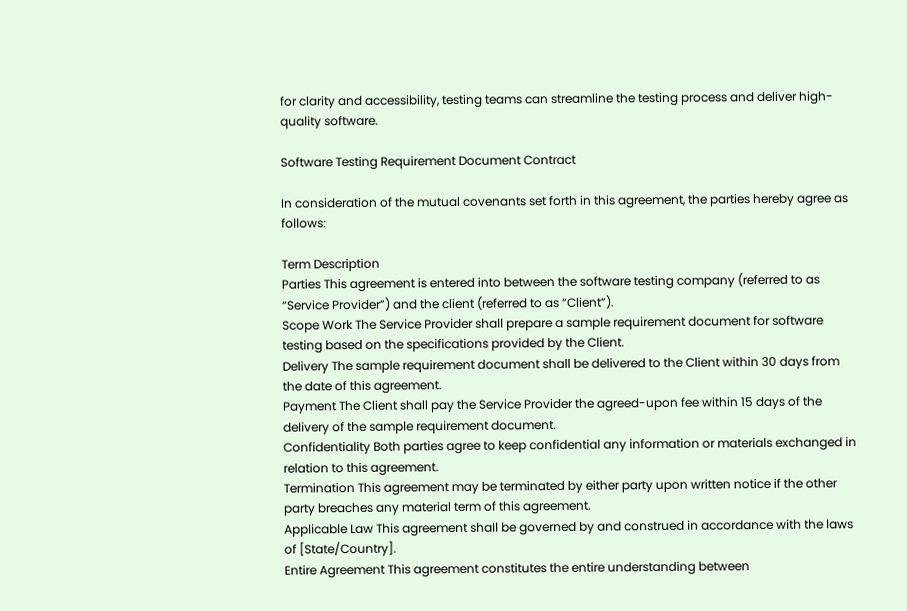for clarity and accessibility, testing teams can streamline the testing process and deliver high-quality software.

Software Testing Requirement Document Contract

In consideration of the mutual covenants set forth in this agreement, the parties hereby agree as follows:

Term Description
Parties This agreement is entered into between the software testing company (referred to as “Service Provider”) and the client (referred to as “Client”).
Scope Work The Service Provider shall prepare a sample requirement document for software testing based on the specifications provided by the Client.
Delivery The sample requirement document shall be delivered to the Client within 30 days from the date of this agreement.
Payment The Client shall pay the Service Provider the agreed-upon fee within 15 days of the delivery of the sample requirement document.
Confidentiality Both parties agree to keep confidential any information or materials exchanged in relation to this agreement.
Termination This agreement may be terminated by either party upon written notice if the other party breaches any material term of this agreement.
Applicable Law This agreement shall be governed by and construed in accordance with the laws of [State/Country].
Entire Agreement This agreement constitutes the entire understanding between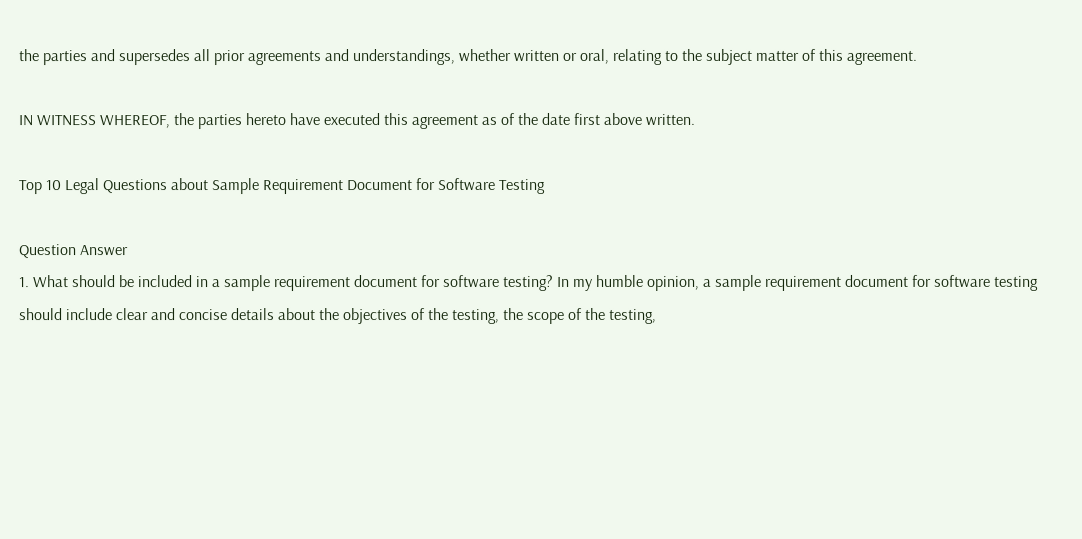the parties and supersedes all prior agreements and understandings, whether written or oral, relating to the subject matter of this agreement.

IN WITNESS WHEREOF, the parties hereto have executed this agreement as of the date first above written.

Top 10 Legal Questions about Sample Requirement Document for Software Testing

Question Answer
1. What should be included in a sample requirement document for software testing? In my humble opinion, a sample requirement document for software testing should include clear and concise details about the objectives of the testing, the scope of the testing,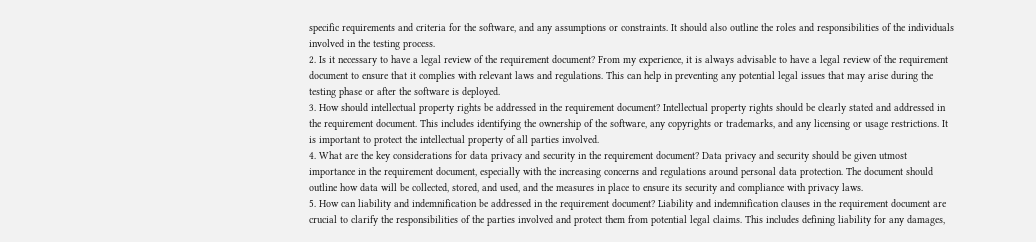specific requirements and criteria for the software, and any assumptions or constraints. It should also outline the roles and responsibilities of the individuals involved in the testing process.
2. Is it necessary to have a legal review of the requirement document? From my experience, it is always advisable to have a legal review of the requirement document to ensure that it complies with relevant laws and regulations. This can help in preventing any potential legal issues that may arise during the testing phase or after the software is deployed.
3. How should intellectual property rights be addressed in the requirement document? Intellectual property rights should be clearly stated and addressed in the requirement document. This includes identifying the ownership of the software, any copyrights or trademarks, and any licensing or usage restrictions. It is important to protect the intellectual property of all parties involved.
4. What are the key considerations for data privacy and security in the requirement document? Data privacy and security should be given utmost importance in the requirement document, especially with the increasing concerns and regulations around personal data protection. The document should outline how data will be collected, stored, and used, and the measures in place to ensure its security and compliance with privacy laws.
5. How can liability and indemnification be addressed in the requirement document? Liability and indemnification clauses in the requirement document are crucial to clarify the responsibilities of the parties involved and protect them from potential legal claims. This includes defining liability for any damages,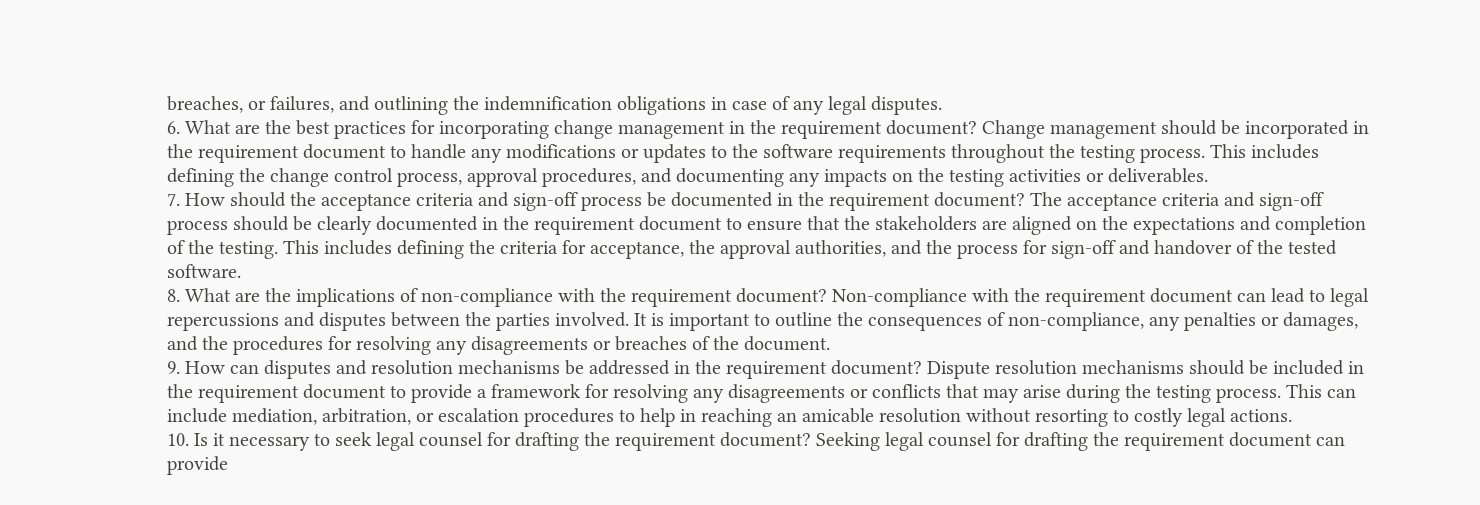breaches, or failures, and outlining the indemnification obligations in case of any legal disputes.
6. What are the best practices for incorporating change management in the requirement document? Change management should be incorporated in the requirement document to handle any modifications or updates to the software requirements throughout the testing process. This includes defining the change control process, approval procedures, and documenting any impacts on the testing activities or deliverables.
7. How should the acceptance criteria and sign-off process be documented in the requirement document? The acceptance criteria and sign-off process should be clearly documented in the requirement document to ensure that the stakeholders are aligned on the expectations and completion of the testing. This includes defining the criteria for acceptance, the approval authorities, and the process for sign-off and handover of the tested software.
8. What are the implications of non-compliance with the requirement document? Non-compliance with the requirement document can lead to legal repercussions and disputes between the parties involved. It is important to outline the consequences of non-compliance, any penalties or damages, and the procedures for resolving any disagreements or breaches of the document.
9. How can disputes and resolution mechanisms be addressed in the requirement document? Dispute resolution mechanisms should be included in the requirement document to provide a framework for resolving any disagreements or conflicts that may arise during the testing process. This can include mediation, arbitration, or escalation procedures to help in reaching an amicable resolution without resorting to costly legal actions.
10. Is it necessary to seek legal counsel for drafting the requirement document? Seeking legal counsel for drafting the requirement document can provide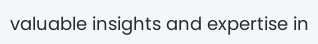valuable insights and expertise in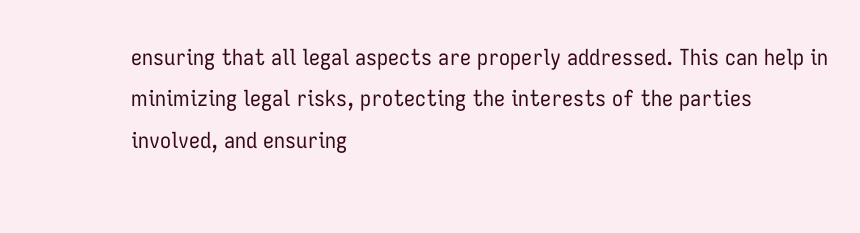ensuring that all legal aspects are properly addressed. This can help in minimizing legal risks, protecting the interests of the parties involved, and ensuring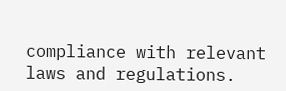compliance with relevant laws and regulations.